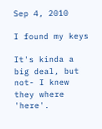Sep 4, 2010

I found my keys

It's kinda a big deal, but not- I knew they where 'here'.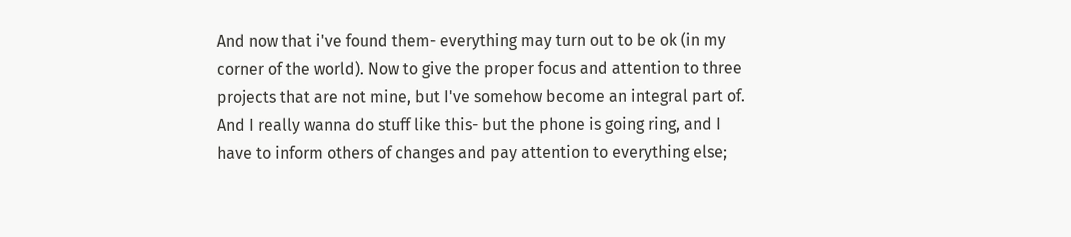And now that i've found them- everything may turn out to be ok (in my corner of the world). Now to give the proper focus and attention to three projects that are not mine, but I've somehow become an integral part of. And I really wanna do stuff like this- but the phone is going ring, and I have to inform others of changes and pay attention to everything else;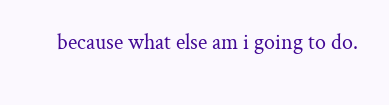because what else am i going to do.